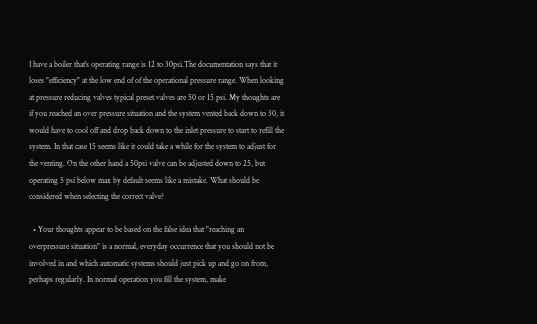I have a boiler that's operating range is 12 to 30psi.The documentation says that it loses "efficiency" at the low end of of the operational pressure range. When looking at pressure reducing valves typical preset valves are 50 or 15 psi. My thoughts are if you reached an over pressure situation and the system vented back down to 30, it would have to cool off and drop back down to the inlet pressure to start to refill the system. In that case 15 seems like it could take a while for the system to adjust for the venting. On the other hand a 50psi valve can be adjusted down to 25, but operating 5 psi below max by default seems like a mistake. What should be considered when selecting the correct valve?

  • Your thoughts appear to be based on the false idea that "reaching an overpressure situation" is a normal, everyday occurrence that you should not be involved in and which automatic systems should just pick up and go on from, perhaps regularly. In normal operation you fill the system, make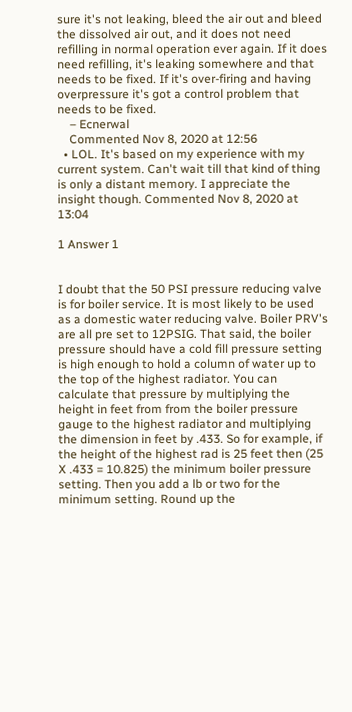sure it's not leaking, bleed the air out and bleed the dissolved air out, and it does not need refilling in normal operation ever again. If it does need refilling, it's leaking somewhere and that needs to be fixed. If it's over-firing and having overpressure it's got a control problem that needs to be fixed.
    – Ecnerwal
    Commented Nov 8, 2020 at 12:56
  • LOL. It's based on my experience with my current system. Can't wait till that kind of thing is only a distant memory. I appreciate the insight though. Commented Nov 8, 2020 at 13:04

1 Answer 1


I doubt that the 50 PSI pressure reducing valve is for boiler service. It is most likely to be used as a domestic water reducing valve. Boiler PRV's are all pre set to 12PSIG. That said, the boiler pressure should have a cold fill pressure setting is high enough to hold a column of water up to the top of the highest radiator. You can calculate that pressure by multiplying the height in feet from from the boiler pressure gauge to the highest radiator and multiplying the dimension in feet by .433. So for example, if the height of the highest rad is 25 feet then (25 X .433 = 10.825) the minimum boiler pressure setting. Then you add a lb or two for the minimum setting. Round up the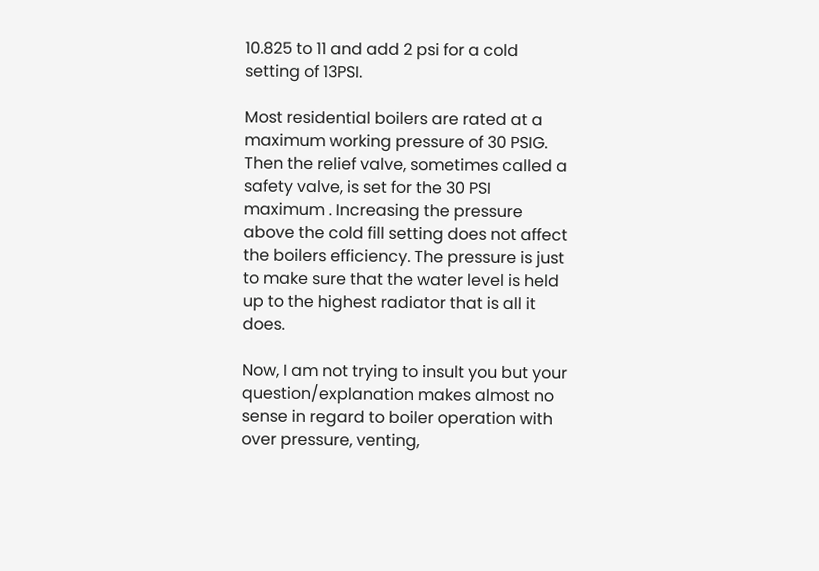10.825 to 11 and add 2 psi for a cold setting of 13PSI.

Most residential boilers are rated at a maximum working pressure of 30 PSIG. Then the relief valve, sometimes called a safety valve, is set for the 30 PSI maximum . Increasing the pressure above the cold fill setting does not affect the boilers efficiency. The pressure is just to make sure that the water level is held up to the highest radiator that is all it does.

Now, I am not trying to insult you but your question/explanation makes almost no sense in regard to boiler operation with over pressure, venting,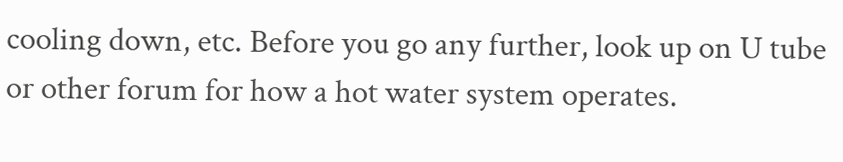cooling down, etc. Before you go any further, look up on U tube or other forum for how a hot water system operates.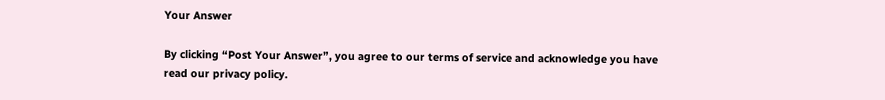Your Answer

By clicking “Post Your Answer”, you agree to our terms of service and acknowledge you have read our privacy policy.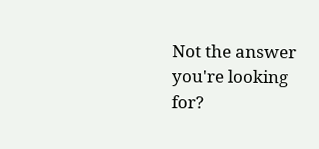Not the answer you're looking for?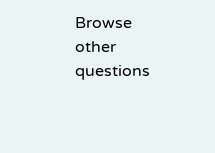Browse other questions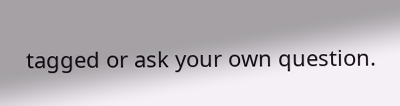tagged or ask your own question.